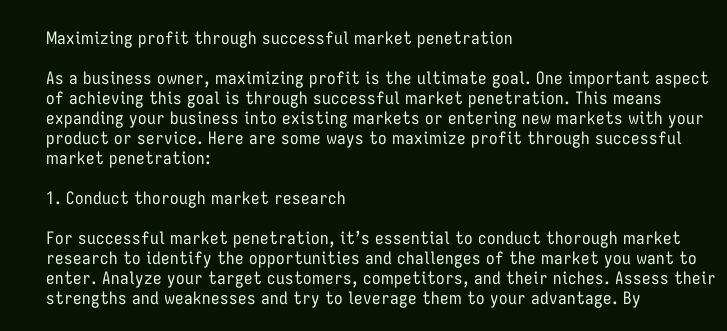Maximizing profit through successful market penetration

As a business owner, maximizing profit is the ultimate goal. One important aspect of achieving this goal is through successful market penetration. This means expanding your business into existing markets or entering new markets with your product or service. Here are some ways to maximize profit through successful market penetration:

1. Conduct thorough market research

For successful market penetration, it’s essential to conduct thorough market research to identify the opportunities and challenges of the market you want to enter. Analyze your target customers, competitors, and their niches. Assess their strengths and weaknesses and try to leverage them to your advantage. By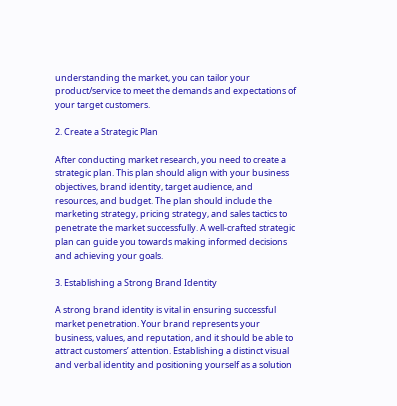understanding the market, you can tailor your product/service to meet the demands and expectations of your target customers.

2. Create a Strategic Plan

After conducting market research, you need to create a strategic plan. This plan should align with your business objectives, brand identity, target audience, and resources, and budget. The plan should include the marketing strategy, pricing strategy, and sales tactics to penetrate the market successfully. A well-crafted strategic plan can guide you towards making informed decisions and achieving your goals.

3. Establishing a Strong Brand Identity

A strong brand identity is vital in ensuring successful market penetration. Your brand represents your business, values, and reputation, and it should be able to attract customers’ attention. Establishing a distinct visual and verbal identity and positioning yourself as a solution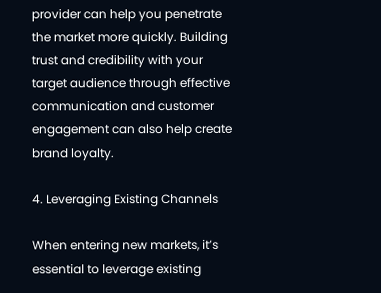provider can help you penetrate the market more quickly. Building trust and credibility with your target audience through effective communication and customer engagement can also help create brand loyalty.

4. Leveraging Existing Channels

When entering new markets, it’s essential to leverage existing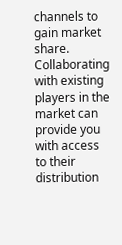channels to gain market share. Collaborating with existing players in the market can provide you with access to their distribution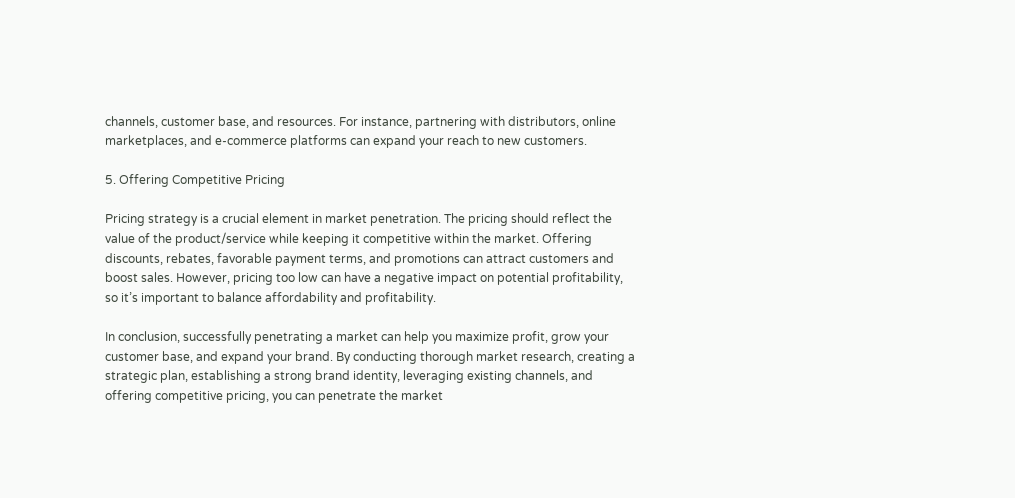channels, customer base, and resources. For instance, partnering with distributors, online marketplaces, and e-commerce platforms can expand your reach to new customers.

5. Offering Competitive Pricing

Pricing strategy is a crucial element in market penetration. The pricing should reflect the value of the product/service while keeping it competitive within the market. Offering discounts, rebates, favorable payment terms, and promotions can attract customers and boost sales. However, pricing too low can have a negative impact on potential profitability, so it’s important to balance affordability and profitability.

In conclusion, successfully penetrating a market can help you maximize profit, grow your customer base, and expand your brand. By conducting thorough market research, creating a strategic plan, establishing a strong brand identity, leveraging existing channels, and offering competitive pricing, you can penetrate the market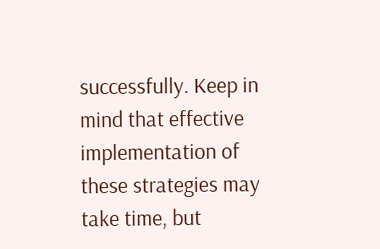successfully. Keep in mind that effective implementation of these strategies may take time, but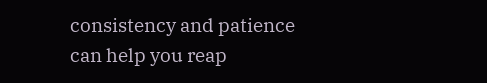consistency and patience can help you reap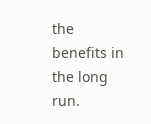the benefits in the long run.